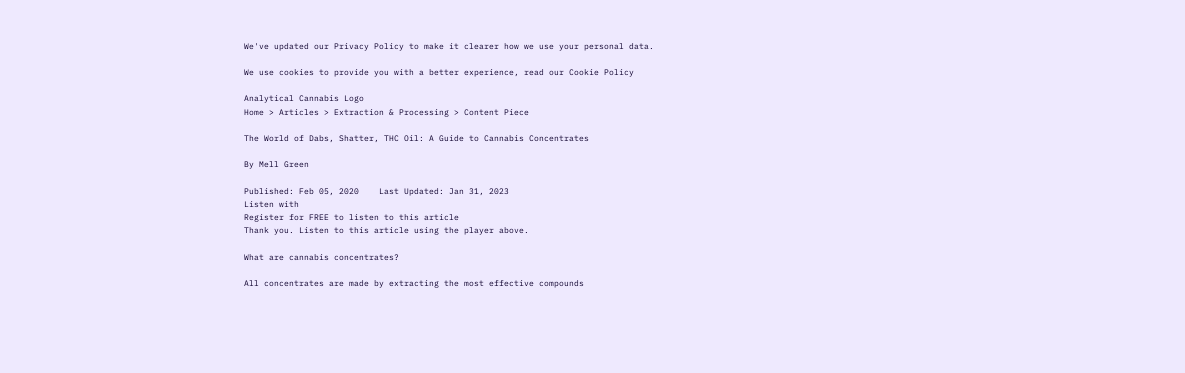We've updated our Privacy Policy to make it clearer how we use your personal data.

We use cookies to provide you with a better experience, read our Cookie Policy

Analytical Cannabis Logo
Home > Articles > Extraction & Processing > Content Piece

The World of Dabs, Shatter, THC Oil: A Guide to Cannabis Concentrates

By Mell Green

Published: Feb 05, 2020    Last Updated: Jan 31, 2023
Listen with
Register for FREE to listen to this article
Thank you. Listen to this article using the player above.

What are cannabis concentrates?

All concentrates are made by extracting the most effective compounds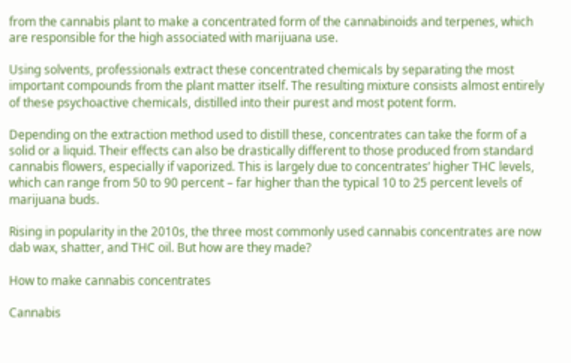from the cannabis plant to make a concentrated form of the cannabinoids and terpenes, which are responsible for the high associated with marijuana use.

Using solvents, professionals extract these concentrated chemicals by separating the most important compounds from the plant matter itself. The resulting mixture consists almost entirely of these psychoactive chemicals, distilled into their purest and most potent form.

Depending on the extraction method used to distill these, concentrates can take the form of a solid or a liquid. Their effects can also be drastically different to those produced from standard cannabis flowers, especially if vaporized. This is largely due to concentrates’ higher THC levels, which can range from 50 to 90 percent – far higher than the typical 10 to 25 percent levels of marijuana buds.

Rising in popularity in the 2010s, the three most commonly used cannabis concentrates are now dab wax, shatter, and THC oil. But how are they made?

How to make cannabis concentrates

Cannabis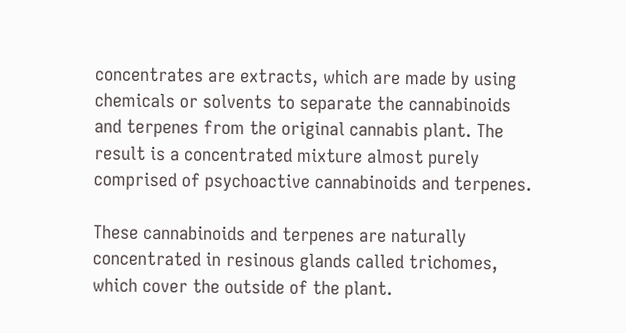concentrates are extracts, which are made by using chemicals or solvents to separate the cannabinoids and terpenes from the original cannabis plant. The result is a concentrated mixture almost purely comprised of psychoactive cannabinoids and terpenes.

These cannabinoids and terpenes are naturally concentrated in resinous glands called trichomes, which cover the outside of the plant.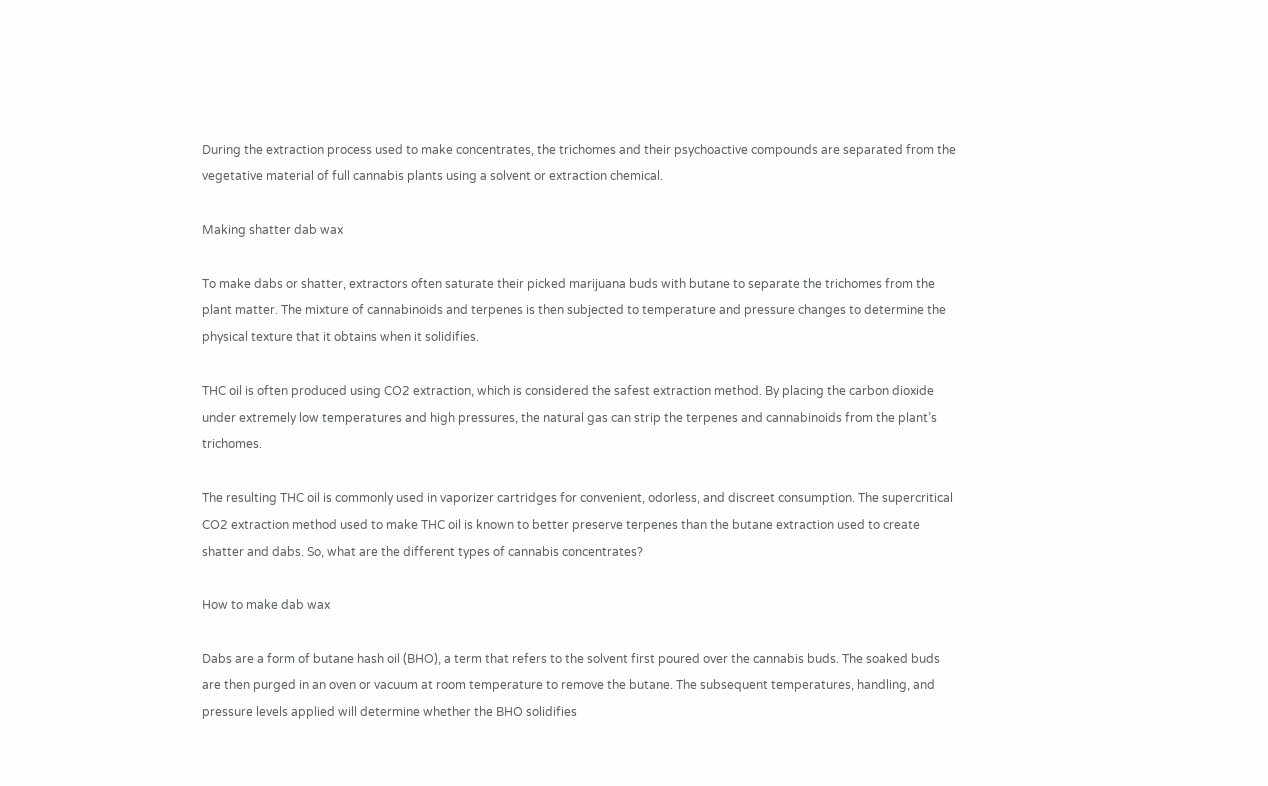During the extraction process used to make concentrates, the trichomes and their psychoactive compounds are separated from the vegetative material of full cannabis plants using a solvent or extraction chemical.

Making shatter dab wax

To make dabs or shatter, extractors often saturate their picked marijuana buds with butane to separate the trichomes from the plant matter. The mixture of cannabinoids and terpenes is then subjected to temperature and pressure changes to determine the physical texture that it obtains when it solidifies.

THC oil is often produced using CO2 extraction, which is considered the safest extraction method. By placing the carbon dioxide under extremely low temperatures and high pressures, the natural gas can strip the terpenes and cannabinoids from the plant’s trichomes.

The resulting THC oil is commonly used in vaporizer cartridges for convenient, odorless, and discreet consumption. The supercritical CO2 extraction method used to make THC oil is known to better preserve terpenes than the butane extraction used to create shatter and dabs. So, what are the different types of cannabis concentrates?

How to make dab wax

Dabs are a form of butane hash oil (BHO), a term that refers to the solvent first poured over the cannabis buds. The soaked buds are then purged in an oven or vacuum at room temperature to remove the butane. The subsequent temperatures, handling, and pressure levels applied will determine whether the BHO solidifies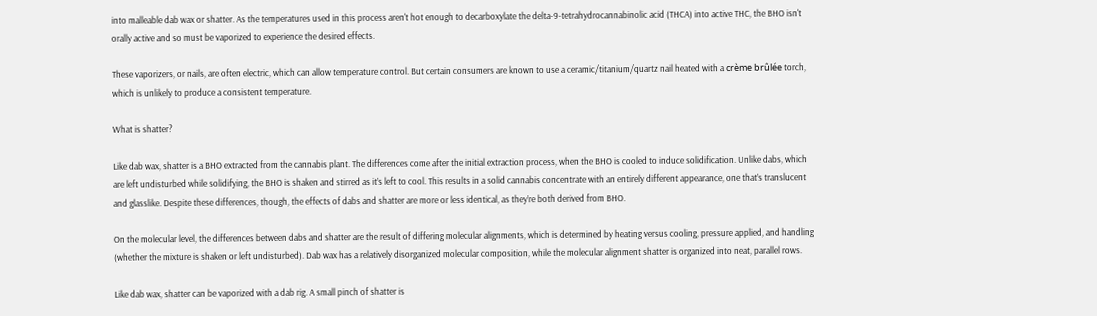into malleable dab wax or shatter. As the temperatures used in this process aren't hot enough to decarboxylate the delta-9-tetrahydrocannabinolic acid (THCA) into active THC, the BHO isn't orally active and so must be vaporized to experience the desired effects.

These vaporizers, or nails, are often electric, which can allow temperature control. But certain consumers are known to use a ceramic/titanium/quartz nail heated with a crème brûlée torch, which is unlikely to produce a consistent temperature.

What is shatter?

Like dab wax, shatter is a BHO extracted from the cannabis plant. The differences come after the initial extraction process, when the BHO is cooled to induce solidification. Unlike dabs, which are left undisturbed while solidifying, the BHO is shaken and stirred as it’s left to cool. This results in a solid cannabis concentrate with an entirely different appearance, one that’s translucent and glasslike. Despite these differences, though, the effects of dabs and shatter are more or less identical, as they’re both derived from BHO.

On the molecular level, the differences between dabs and shatter are the result of differing molecular alignments, which is determined by heating versus cooling, pressure applied, and handling (whether the mixture is shaken or left undisturbed). Dab wax has a relatively disorganized molecular composition, while the molecular alignment shatter is organized into neat, parallel rows.

Like dab wax, shatter can be vaporized with a dab rig. A small pinch of shatter is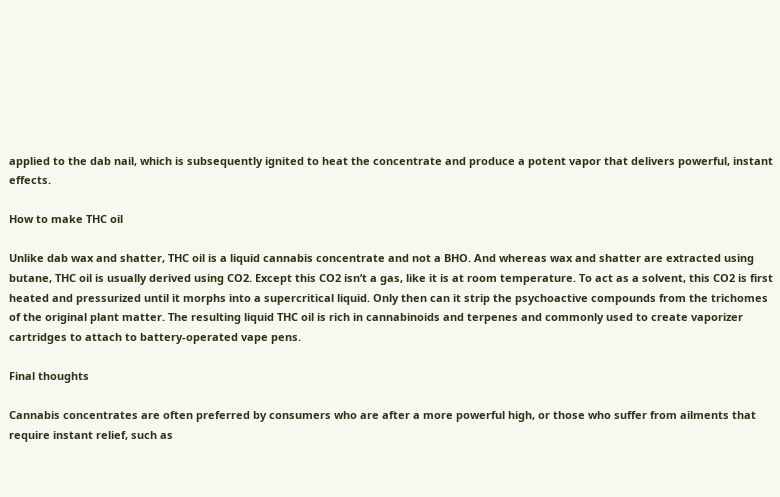applied to the dab nail, which is subsequently ignited to heat the concentrate and produce a potent vapor that delivers powerful, instant effects.

How to make THC oil

Unlike dab wax and shatter, THC oil is a liquid cannabis concentrate and not a BHO. And whereas wax and shatter are extracted using butane, THC oil is usually derived using CO2. Except this CO2 isn’t a gas, like it is at room temperature. To act as a solvent, this CO2 is first heated and pressurized until it morphs into a supercritical liquid. Only then can it strip the psychoactive compounds from the trichomes of the original plant matter. The resulting liquid THC oil is rich in cannabinoids and terpenes and commonly used to create vaporizer cartridges to attach to battery-operated vape pens.

Final thoughts

Cannabis concentrates are often preferred by consumers who are after a more powerful high, or those who suffer from ailments that require instant relief, such as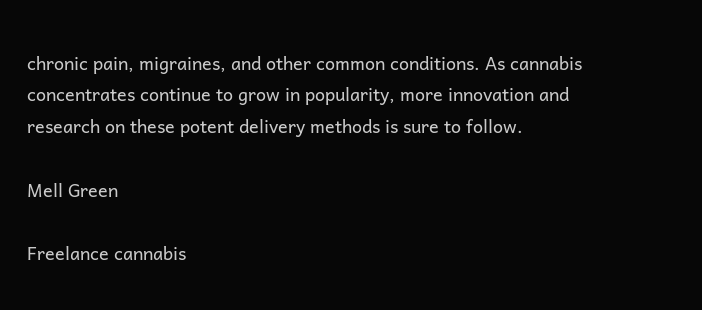chronic pain, migraines, and other common conditions. As cannabis concentrates continue to grow in popularity, more innovation and research on these potent delivery methods is sure to follow.

Mell Green

Freelance cannabis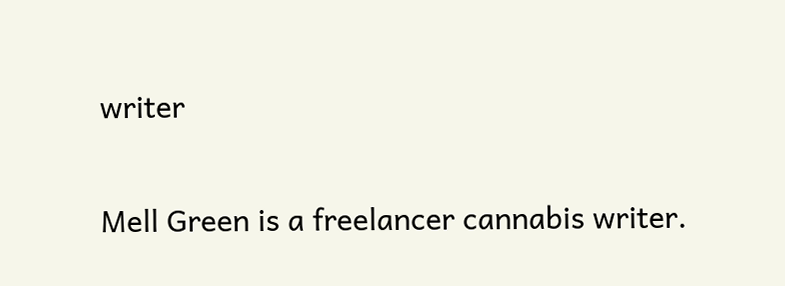writer

Mell Green is a freelancer cannabis writer.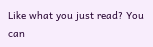Like what you just read? You can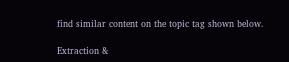find similar content on the topic tag shown below.

Extraction &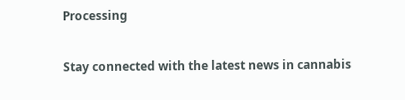Processing

Stay connected with the latest news in cannabis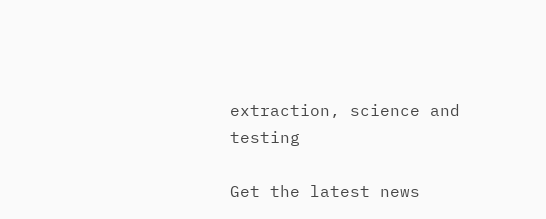extraction, science and testing

Get the latest news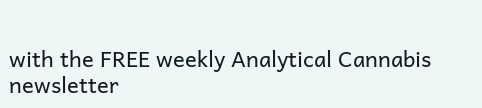with the FREE weekly Analytical Cannabis newsletter